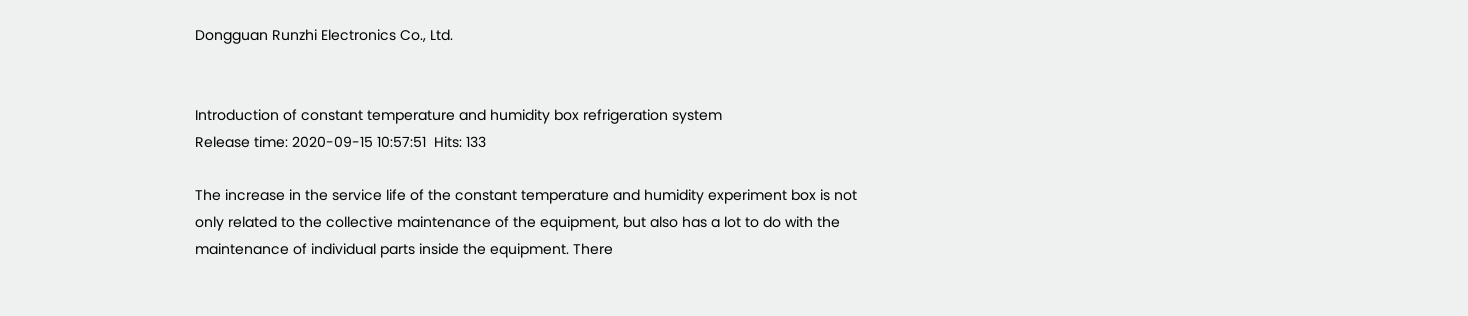Dongguan Runzhi Electronics Co., Ltd.


Introduction of constant temperature and humidity box refrigeration system
Release time: 2020-09-15 10:57:51  Hits: 133

The increase in the service life of the constant temperature and humidity experiment box is not only related to the collective maintenance of the equipment, but also has a lot to do with the maintenance of individual parts inside the equipment. There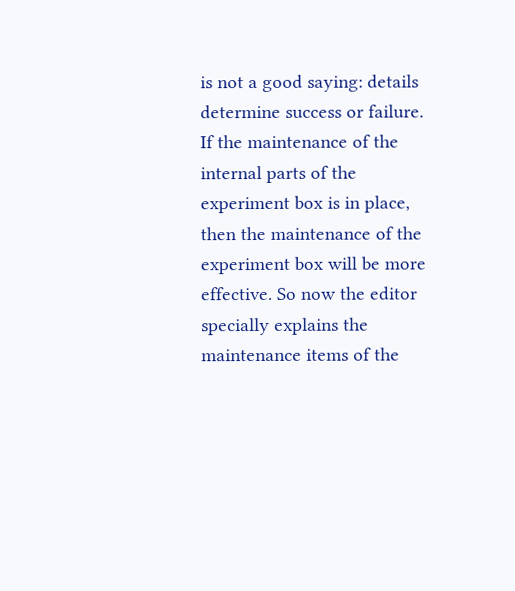is not a good saying: details determine success or failure. If the maintenance of the internal parts of the experiment box is in place, then the maintenance of the experiment box will be more effective. So now the editor specially explains the maintenance items of the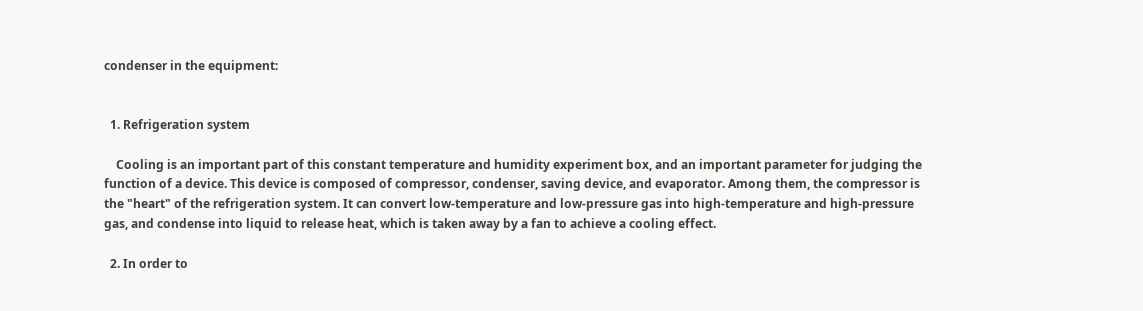condenser in the equipment:


  1. Refrigeration system

    Cooling is an important part of this constant temperature and humidity experiment box, and an important parameter for judging the function of a device. This device is composed of compressor, condenser, saving device, and evaporator. Among them, the compressor is the "heart" of the refrigeration system. It can convert low-temperature and low-pressure gas into high-temperature and high-pressure gas, and condense into liquid to release heat, which is taken away by a fan to achieve a cooling effect.

  2. In order to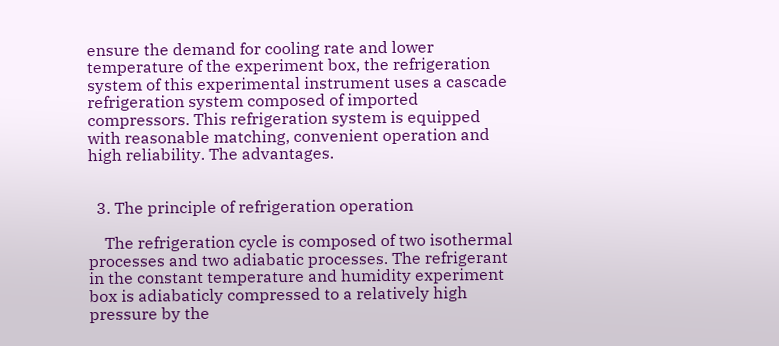ensure the demand for cooling rate and lower temperature of the experiment box, the refrigeration system of this experimental instrument uses a cascade refrigeration system composed of imported compressors. This refrigeration system is equipped with reasonable matching, convenient operation and high reliability. The advantages.


  3. The principle of refrigeration operation

    The refrigeration cycle is composed of two isothermal processes and two adiabatic processes. The refrigerant in the constant temperature and humidity experiment box is adiabaticly compressed to a relatively high pressure by the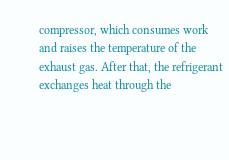compressor, which consumes work and raises the temperature of the exhaust gas. After that, the refrigerant exchanges heat through the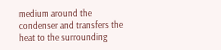medium around the condenser and transfers the heat to the surrounding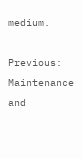medium.

Previous: Maintenance and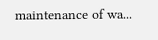maintenance of wa...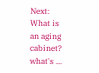Next: What is an aging cabinet? what's ...